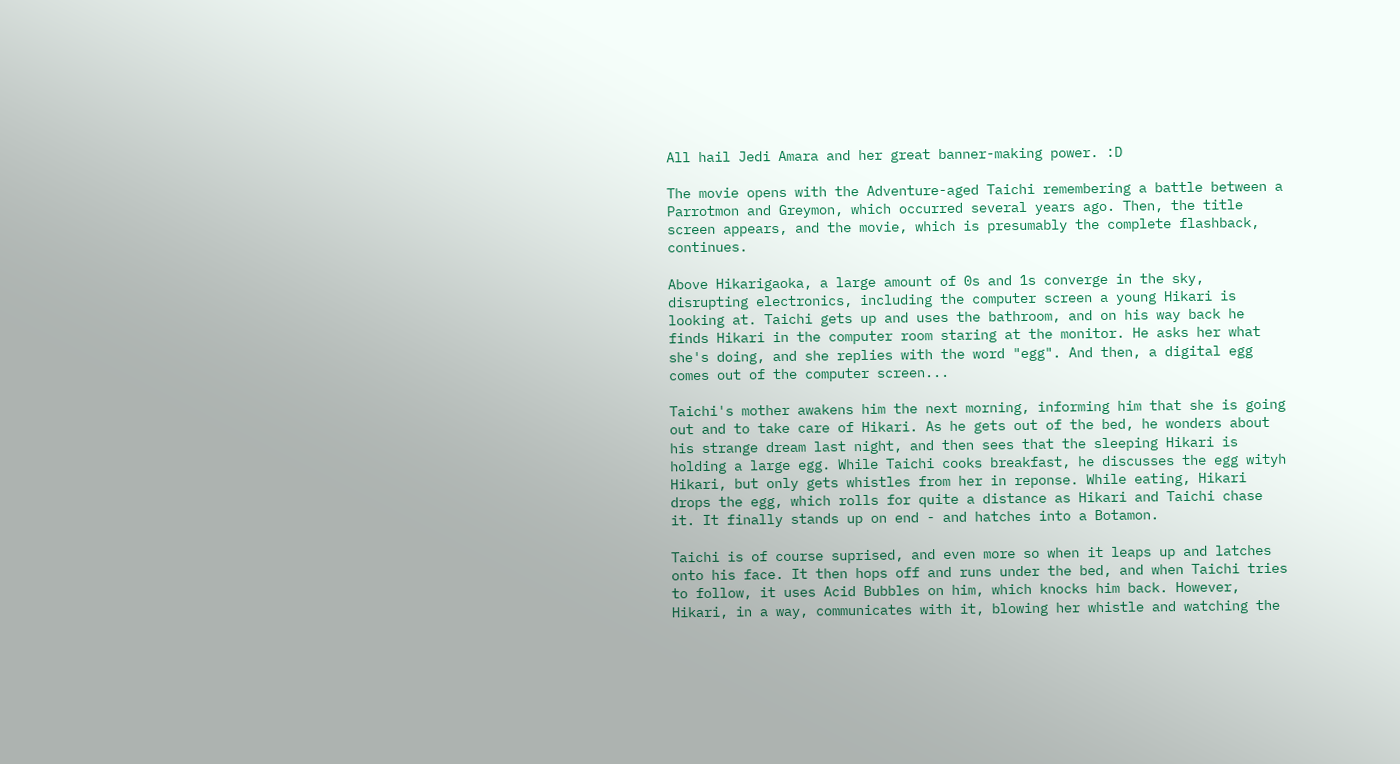All hail Jedi Amara and her great banner-making power. :D

The movie opens with the Adventure-aged Taichi remembering a battle between a Parrotmon and Greymon, which occurred several years ago. Then, the title screen appears, and the movie, which is presumably the complete flashback, continues.

Above Hikarigaoka, a large amount of 0s and 1s converge in the sky, disrupting electronics, including the computer screen a young Hikari is looking at. Taichi gets up and uses the bathroom, and on his way back he finds Hikari in the computer room staring at the monitor. He asks her what she's doing, and she replies with the word "egg". And then, a digital egg comes out of the computer screen...

Taichi's mother awakens him the next morning, informing him that she is going out and to take care of Hikari. As he gets out of the bed, he wonders about his strange dream last night, and then sees that the sleeping Hikari is holding a large egg. While Taichi cooks breakfast, he discusses the egg wityh Hikari, but only gets whistles from her in reponse. While eating, Hikari drops the egg, which rolls for quite a distance as Hikari and Taichi chase it. It finally stands up on end - and hatches into a Botamon.

Taichi is of course suprised, and even more so when it leaps up and latches onto his face. It then hops off and runs under the bed, and when Taichi tries to follow, it uses Acid Bubbles on him, which knocks him back. However, Hikari, in a way, communicates with it, blowing her whistle and watching the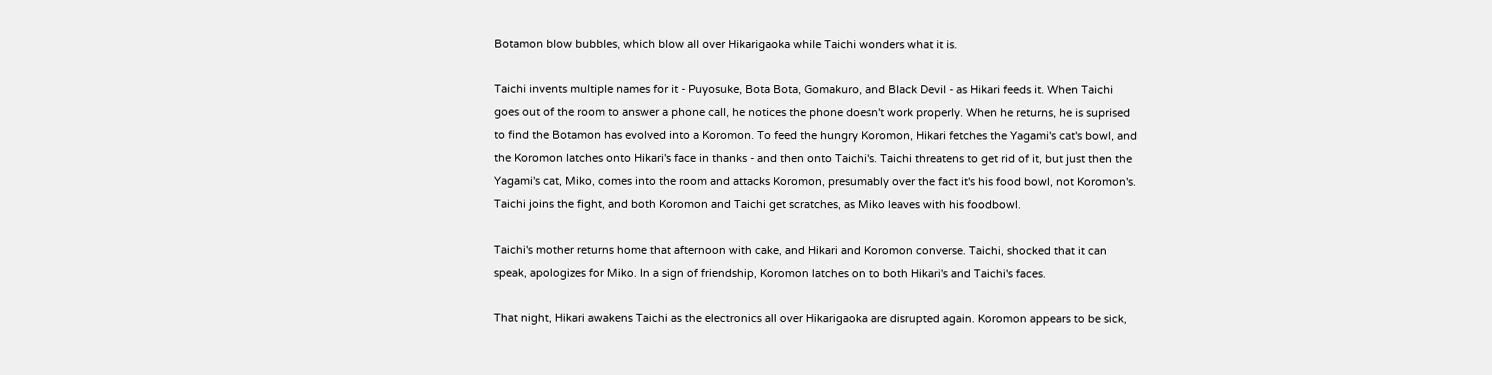Botamon blow bubbles, which blow all over Hikarigaoka while Taichi wonders what it is.

Taichi invents multiple names for it - Puyosuke, Bota Bota, Gomakuro, and Black Devil - as Hikari feeds it. When Taichi goes out of the room to answer a phone call, he notices the phone doesn't work properly. When he returns, he is suprised to find the Botamon has evolved into a Koromon. To feed the hungry Koromon, Hikari fetches the Yagami's cat's bowl, and the Koromon latches onto Hikari's face in thanks - and then onto Taichi's. Taichi threatens to get rid of it, but just then the Yagami's cat, Miko, comes into the room and attacks Koromon, presumably over the fact it's his food bowl, not Koromon's. Taichi joins the fight, and both Koromon and Taichi get scratches, as Miko leaves with his foodbowl.

Taichi's mother returns home that afternoon with cake, and Hikari and Koromon converse. Taichi, shocked that it can speak, apologizes for Miko. In a sign of friendship, Koromon latches on to both Hikari's and Taichi's faces.

That night, Hikari awakens Taichi as the electronics all over Hikarigaoka are disrupted again. Koromon appears to be sick,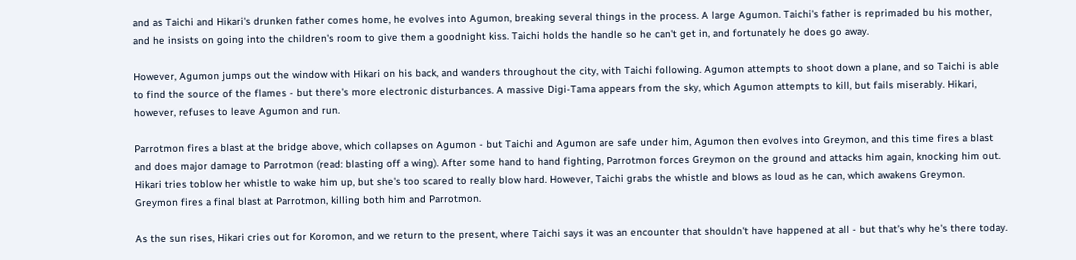and as Taichi and Hikari's drunken father comes home, he evolves into Agumon, breaking several things in the process. A large Agumon. Taichi's father is reprimaded bu his mother, and he insists on going into the children's room to give them a goodnight kiss. Taichi holds the handle so he can't get in, and fortunately he does go away.

However, Agumon jumps out the window with Hikari on his back, and wanders throughout the city, with Taichi following. Agumon attempts to shoot down a plane, and so Taichi is able to find the source of the flames - but there's more electronic disturbances. A massive Digi-Tama appears from the sky, which Agumon attempts to kill, but fails miserably. Hikari, however, refuses to leave Agumon and run.

Parrotmon fires a blast at the bridge above, which collapses on Agumon - but Taichi and Agumon are safe under him, Agumon then evolves into Greymon, and this time fires a blast and does major damage to Parrotmon (read: blasting off a wing). After some hand to hand fighting, Parrotmon forces Greymon on the ground and attacks him again, knocking him out. Hikari tries toblow her whistle to wake him up, but she's too scared to really blow hard. However, Taichi grabs the whistle and blows as loud as he can, which awakens Greymon. Greymon fires a final blast at Parrotmon, killing both him and Parrotmon.

As the sun rises, Hikari cries out for Koromon, and we return to the present, where Taichi says it was an encounter that shouldn't have happened at all - but that's why he's there today.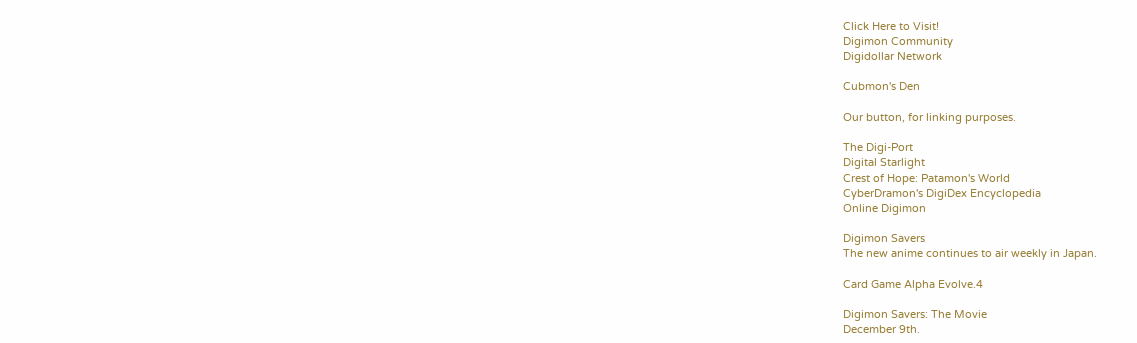Click Here to Visit!
Digimon Community
Digidollar Network

Cubmon's Den

Our button, for linking purposes.

The Digi-Port
Digital Starlight
Crest of Hope: Patamon's World
CyberDramon's DigiDex Encyclopedia
Online Digimon

Digimon Savers
The new anime continues to air weekly in Japan.

Card Game Alpha Evolve.4

Digimon Savers: The Movie
December 9th.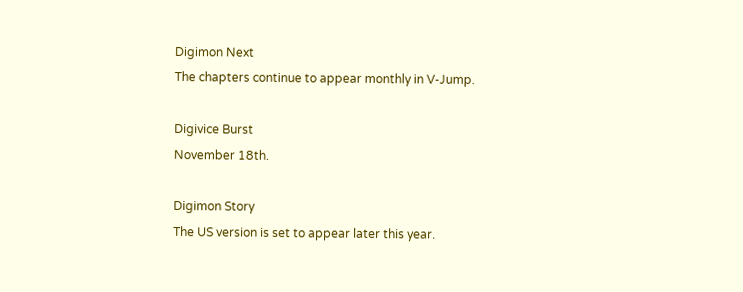Digimon Next
The chapters continue to appear monthly in V-Jump.

Digivice Burst
November 18th.

Digimon Story
The US version is set to appear later this year.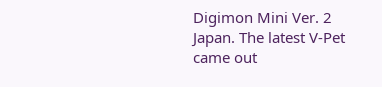Digimon Mini Ver. 2
Japan. The latest V-Pet came out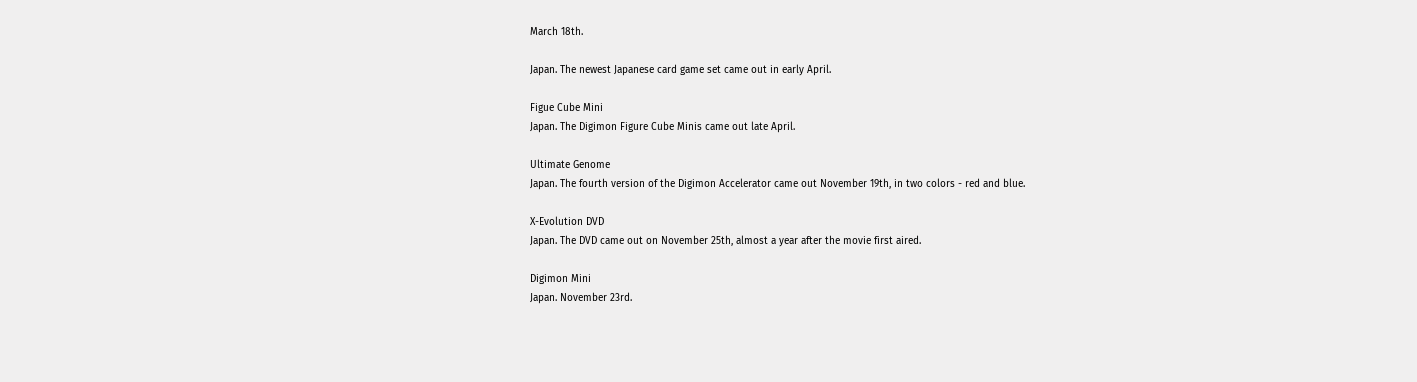March 18th.

Japan. The newest Japanese card game set came out in early April.

Figue Cube Mini
Japan. The Digimon Figure Cube Minis came out late April.

Ultimate Genome
Japan. The fourth version of the Digimon Accelerator came out November 19th, in two colors - red and blue.

X-Evolution DVD
Japan. The DVD came out on November 25th, almost a year after the movie first aired.

Digimon Mini
Japan. November 23rd.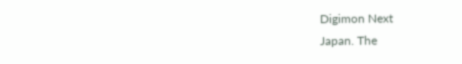Digimon Next
Japan. The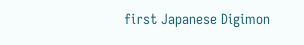first Japanese Digimon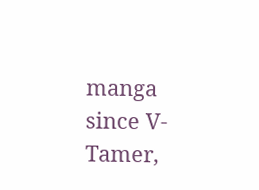manga since V-Tamer,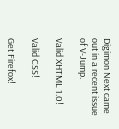Digimon Next came out in a recent issue of V-Jump.

Valid XHTML 1.0!

Valid CSS!

Get Firefox!